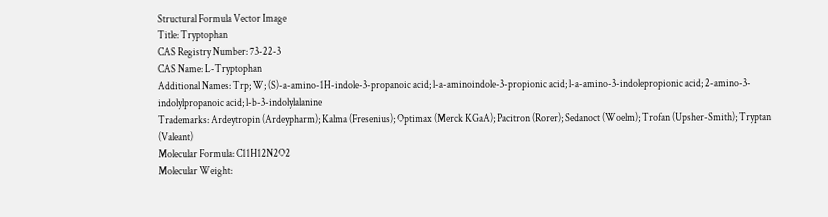Structural Formula Vector Image
Title: Tryptophan
CAS Registry Number: 73-22-3
CAS Name: L-Tryptophan
Additional Names: Trp; W; (S)-a-amino-1H-indole-3-propanoic acid; l-a-aminoindole-3-propionic acid; l-a-amino-3-indolepropionic acid; 2-amino-3-indolylpropanoic acid; l-b-3-indolylalanine
Trademarks: Ardeytropin (Ardeypharm); Kalma (Fresenius); Optimax (Merck KGaA); Pacitron (Rorer); Sedanoct (Woelm); Trofan (Upsher-Smith); Tryptan (Valeant)
Molecular Formula: C11H12N2O2
Molecular Weight: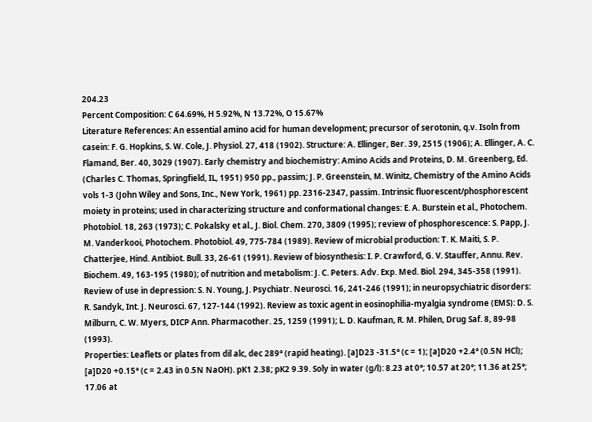204.23
Percent Composition: C 64.69%, H 5.92%, N 13.72%, O 15.67%
Literature References: An essential amino acid for human development; precursor of serotonin, q.v. Isoln from casein: F. G. Hopkins, S. W. Cole, J. Physiol. 27, 418 (1902). Structure: A. Ellinger, Ber. 39, 2515 (1906); A. Ellinger, A. C. Flamand, Ber. 40, 3029 (1907). Early chemistry and biochemistry: Amino Acids and Proteins, D. M. Greenberg, Ed. (Charles C. Thomas, Springfield, IL, 1951) 950 pp., passim; J. P. Greenstein, M. Winitz, Chemistry of the Amino Acids vols 1-3 (John Wiley and Sons, Inc., New York, 1961) pp. 2316-2347, passim. Intrinsic fluorescent/phosphorescent moiety in proteins; used in characterizing structure and conformational changes: E. A. Burstein et al., Photochem. Photobiol. 18, 263 (1973); C. Pokalsky et al., J. Biol. Chem. 270, 3809 (1995); review of phosphorescence: S. Papp, J. M. Vanderkooi, Photochem. Photobiol. 49, 775-784 (1989). Review of microbial production: T. K. Maiti, S. P. Chatterjee, Hind. Antibiot. Bull. 33, 26-61 (1991). Review of biosynthesis: I. P. Crawford, G. V. Stauffer, Annu. Rev. Biochem. 49, 163-195 (1980); of nutrition and metabolism: J. C. Peters. Adv. Exp. Med. Biol. 294, 345-358 (1991). Review of use in depression: S. N. Young, J. Psychiatr. Neurosci. 16, 241-246 (1991); in neuropsychiatric disorders: R. Sandyk, Int. J. Neurosci. 67, 127-144 (1992). Review as toxic agent in eosinophilia-myalgia syndrome (EMS): D. S. Milburn, C. W. Myers, DICP Ann. Pharmacother. 25, 1259 (1991); L. D. Kaufman, R. M. Philen, Drug Saf. 8, 89-98 (1993).
Properties: Leaflets or plates from dil alc, dec 289° (rapid heating). [a]D23 -31.5° (c = 1); [a]D20 +2.4° (0.5N HCl); [a]D20 +0.15° (c = 2.43 in 0.5N NaOH). pK1 2.38; pK2 9.39. Soly in water (g/l): 8.23 at 0°; 10.57 at 20°; 11.36 at 25°; 17.06 at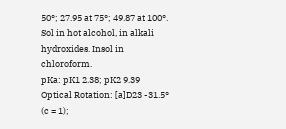50°; 27.95 at 75°; 49.87 at 100°. Sol in hot alcohol, in alkali hydroxides. Insol in chloroform.
pKa: pK1 2.38; pK2 9.39
Optical Rotation: [a]D23 -31.5° (c = 1);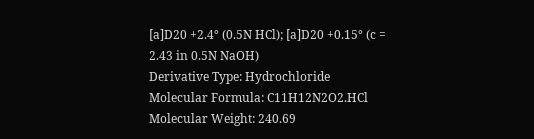[a]D20 +2.4° (0.5N HCl); [a]D20 +0.15° (c = 2.43 in 0.5N NaOH)
Derivative Type: Hydrochloride
Molecular Formula: C11H12N2O2.HCl
Molecular Weight: 240.69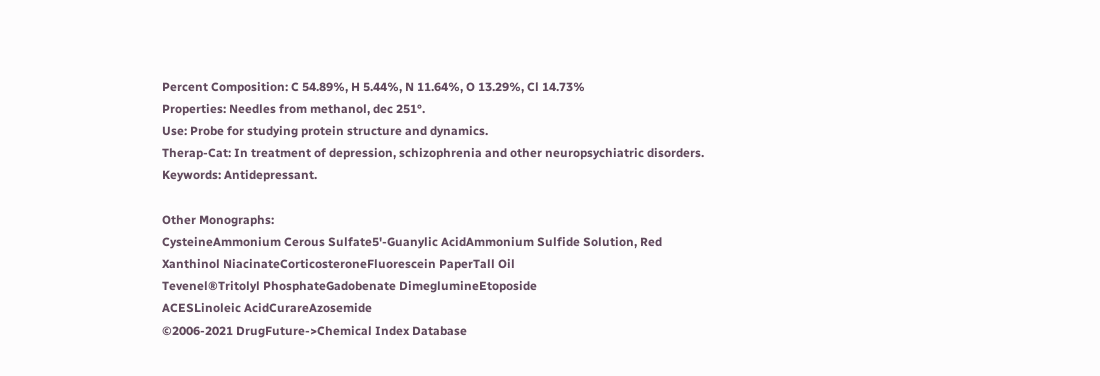Percent Composition: C 54.89%, H 5.44%, N 11.64%, O 13.29%, Cl 14.73%
Properties: Needles from methanol, dec 251°.
Use: Probe for studying protein structure and dynamics.
Therap-Cat: In treatment of depression, schizophrenia and other neuropsychiatric disorders.
Keywords: Antidepressant.

Other Monographs:
CysteineAmmonium Cerous Sulfate5'-Guanylic AcidAmmonium Sulfide Solution, Red
Xanthinol NiacinateCorticosteroneFluorescein PaperTall Oil
Tevenel®Tritolyl PhosphateGadobenate DimeglumineEtoposide
ACESLinoleic AcidCurareAzosemide
©2006-2021 DrugFuture->Chemical Index Database